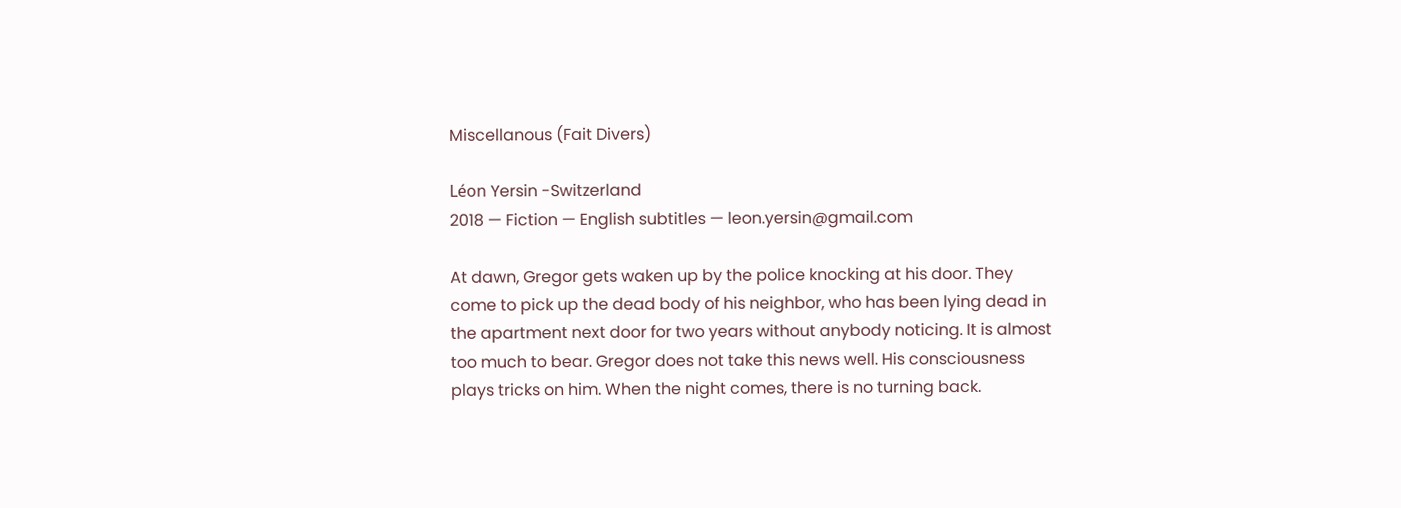Miscellanous (Fait Divers)

Léon Yersin -Switzerland
2018 — Fiction — English subtitles — leon.yersin@gmail.com

At dawn, Gregor gets waken up by the police knocking at his door. They come to pick up the dead body of his neighbor, who has been lying dead in the apartment next door for two years without anybody noticing. It is almost too much to bear. Gregor does not take this news well. His consciousness plays tricks on him. When the night comes, there is no turning back.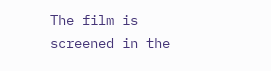The film is screened in the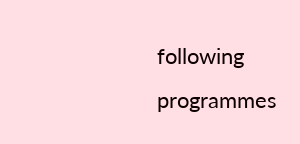following programmes